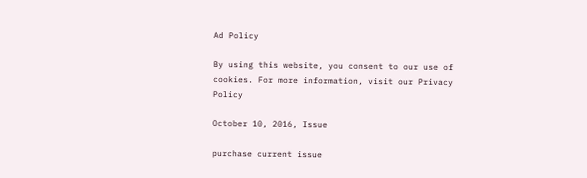Ad Policy

By using this website, you consent to our use of cookies. For more information, visit our Privacy Policy

October 10, 2016, Issue

purchase current issue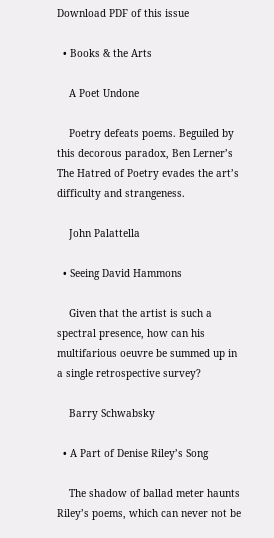Download PDF of this issue

  • Books & the Arts

    A Poet Undone

    Poetry defeats poems. Beguiled by this decorous paradox, Ben Lerner’s The Hatred of Poetry evades the art’s difficulty and strangeness.

    John Palattella

  • Seeing David Hammons

    Given that the artist is such a spectral presence, how can his multifarious oeuvre be summed up in a single retrospective survey?

    Barry Schwabsky

  • A Part of Denise Riley’s Song

    The shadow of ballad meter haunts Riley’s poems, which can never not be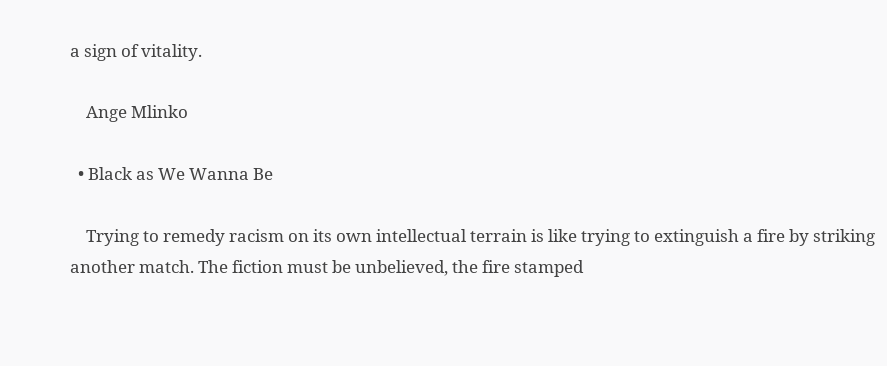a sign of vitality.

    Ange Mlinko

  • Black as We Wanna Be

    Trying to remedy racism on its own intellectual terrain is like trying to extinguish a fire by striking another match. The fiction must be unbelieved, the fire stamped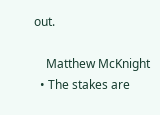out.

    Matthew McKnight
  • The stakes are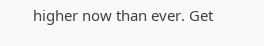higher now than ever. Get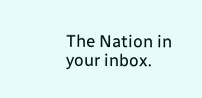The Nation in your inbox.